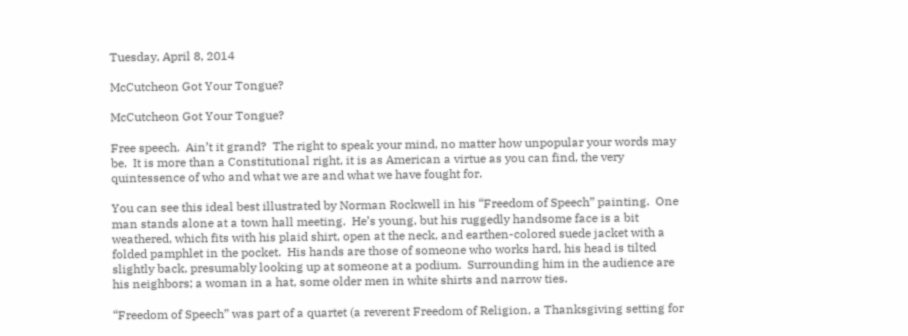Tuesday, April 8, 2014

McCutcheon Got Your Tongue?

McCutcheon Got Your Tongue?

Free speech.  Ain’t it grand?  The right to speak your mind, no matter how unpopular your words may be.  It is more than a Constitutional right, it is as American a virtue as you can find, the very quintessence of who and what we are and what we have fought for.

You can see this ideal best illustrated by Norman Rockwell in his “Freedom of Speech” painting.  One man stands alone at a town hall meeting.  He’s young, but his ruggedly handsome face is a bit weathered, which fits with his plaid shirt, open at the neck, and earthen-colored suede jacket with a folded pamphlet in the pocket.  His hands are those of someone who works hard, his head is tilted slightly back, presumably looking up at someone at a podium.  Surrounding him in the audience are his neighbors; a woman in a hat, some older men in white shirts and narrow ties.

“Freedom of Speech” was part of a quartet (a reverent Freedom of Religion, a Thanksgiving setting for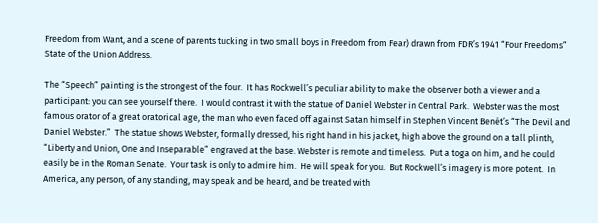Freedom from Want, and a scene of parents tucking in two small boys in Freedom from Fear) drawn from FDR’s 1941 “Four Freedoms” State of the Union Address.

The “Speech” painting is the strongest of the four.  It has Rockwell’s peculiar ability to make the observer both a viewer and a participant: you can see yourself there.  I would contrast it with the statue of Daniel Webster in Central Park.  Webster was the most famous orator of a great oratorical age, the man who even faced off against Satan himself in Stephen Vincent Benét’s “The Devil and Daniel Webster.”  The statue shows Webster, formally dressed, his right hand in his jacket, high above the ground on a tall plinth, “Liberty and Union, One and Inseparable” engraved at the base. Webster is remote and timeless.  Put a toga on him, and he could easily be in the Roman Senate.  Your task is only to admire him.  He will speak for you.  But Rockwell’s imagery is more potent.  In America, any person, of any standing, may speak and be heard, and be treated with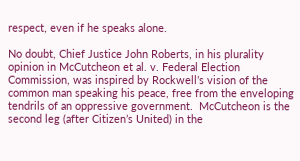respect, even if he speaks alone.

No doubt, Chief Justice John Roberts, in his plurality opinion in McCutcheon et al. v. Federal Election Commission, was inspired by Rockwell’s vision of the common man speaking his peace, free from the enveloping tendrils of an oppressive government.  McCutcheon is the second leg (after Citizen’s United) in the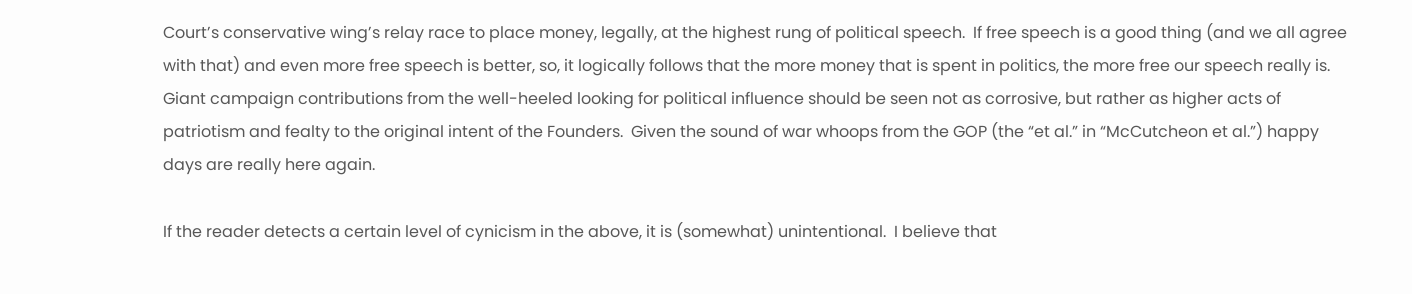Court’s conservative wing’s relay race to place money, legally, at the highest rung of political speech.  If free speech is a good thing (and we all agree with that) and even more free speech is better, so, it logically follows that the more money that is spent in politics, the more free our speech really is.  Giant campaign contributions from the well-heeled looking for political influence should be seen not as corrosive, but rather as higher acts of patriotism and fealty to the original intent of the Founders.  Given the sound of war whoops from the GOP (the “et al.” in “McCutcheon et al.”) happy days are really here again.

If the reader detects a certain level of cynicism in the above, it is (somewhat) unintentional.  I believe that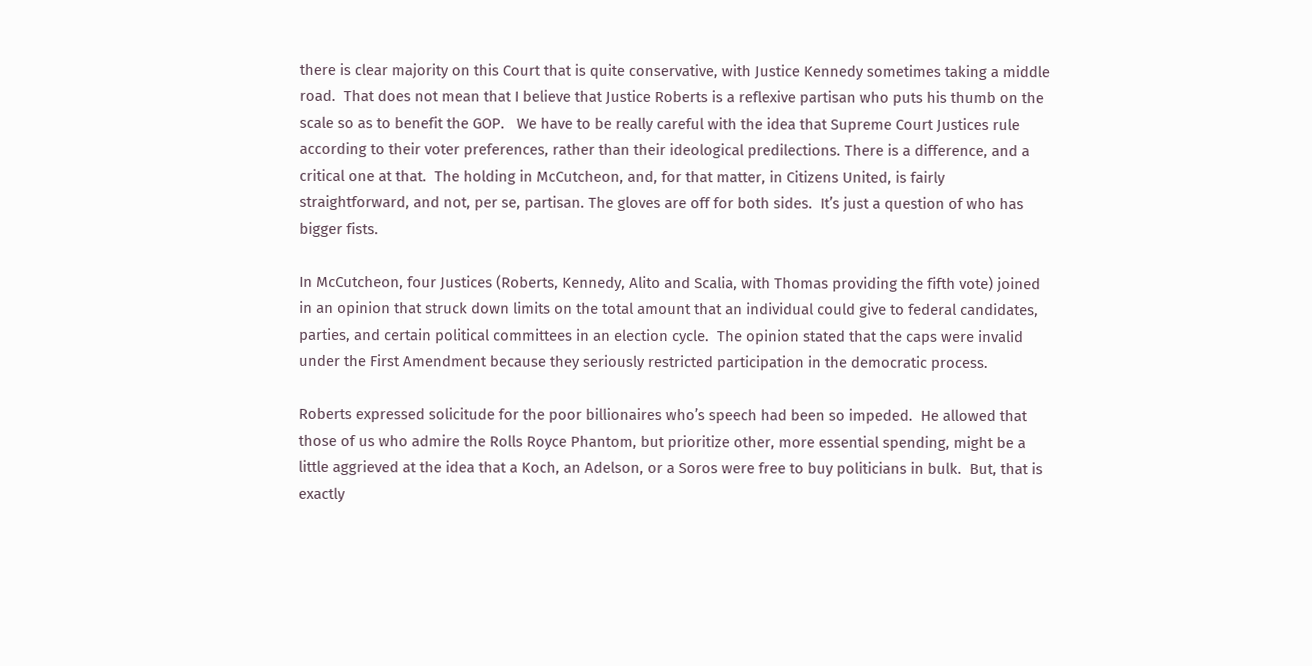there is clear majority on this Court that is quite conservative, with Justice Kennedy sometimes taking a middle road.  That does not mean that I believe that Justice Roberts is a reflexive partisan who puts his thumb on the scale so as to benefit the GOP.   We have to be really careful with the idea that Supreme Court Justices rule according to their voter preferences, rather than their ideological predilections. There is a difference, and a critical one at that.  The holding in McCutcheon, and, for that matter, in Citizens United, is fairly straightforward, and not, per se, partisan. The gloves are off for both sides.  It’s just a question of who has bigger fists.

In McCutcheon, four Justices (Roberts, Kennedy, Alito and Scalia, with Thomas providing the fifth vote) joined in an opinion that struck down limits on the total amount that an individual could give to federal candidates, parties, and certain political committees in an election cycle.  The opinion stated that the caps were invalid under the First Amendment because they seriously restricted participation in the democratic process.

Roberts expressed solicitude for the poor billionaires who’s speech had been so impeded.  He allowed that those of us who admire the Rolls Royce Phantom, but prioritize other, more essential spending, might be a little aggrieved at the idea that a Koch, an Adelson, or a Soros were free to buy politicians in bulk.  But, that is exactly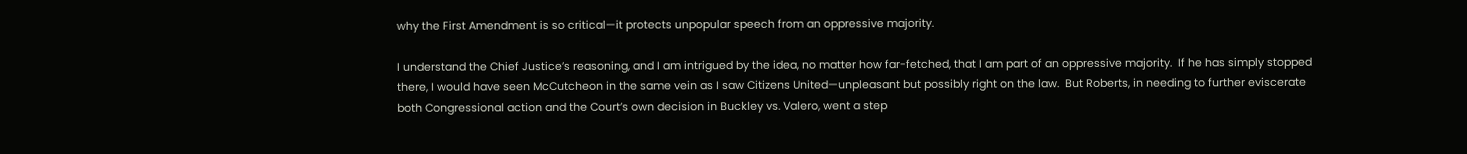why the First Amendment is so critical—it protects unpopular speech from an oppressive majority.

I understand the Chief Justice’s reasoning, and I am intrigued by the idea, no matter how far-fetched, that I am part of an oppressive majority.  If he has simply stopped there, I would have seen McCutcheon in the same vein as I saw Citizens United—unpleasant but possibly right on the law.  But Roberts, in needing to further eviscerate both Congressional action and the Court’s own decision in Buckley vs. Valero, went a step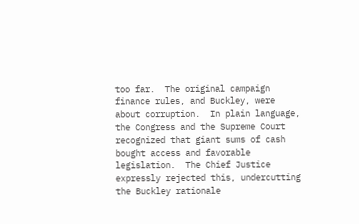too far.  The original campaign finance rules, and Buckley, were about corruption.  In plain language, the Congress and the Supreme Court recognized that giant sums of cash bought access and favorable legislation.  The Chief Justice expressly rejected this, undercutting the Buckley rationale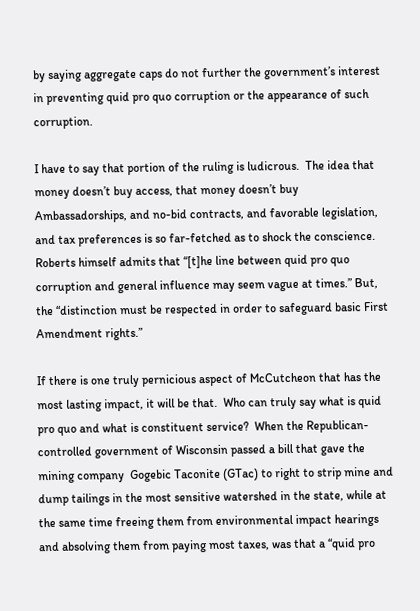by saying aggregate caps do not further the government’s interest in preventing quid pro quo corruption or the appearance of such corruption.

I have to say that portion of the ruling is ludicrous.  The idea that money doesn’t buy access, that money doesn’t buy Ambassadorships, and no-bid contracts, and favorable legislation, and tax preferences is so far-fetched as to shock the conscience.  Roberts himself admits that “[t]he line between quid pro quo corruption and general influence may seem vague at times.” But, the “distinction must be respected in order to safeguard basic First Amendment rights.”

If there is one truly pernicious aspect of McCutcheon that has the most lasting impact, it will be that.  Who can truly say what is quid pro quo and what is constituent service?  When the Republican-controlled government of Wisconsin passed a bill that gave the mining company  Gogebic Taconite (GTac) to right to strip mine and dump tailings in the most sensitive watershed in the state, while at the same time freeing them from environmental impact hearings and absolving them from paying most taxes, was that a “quid pro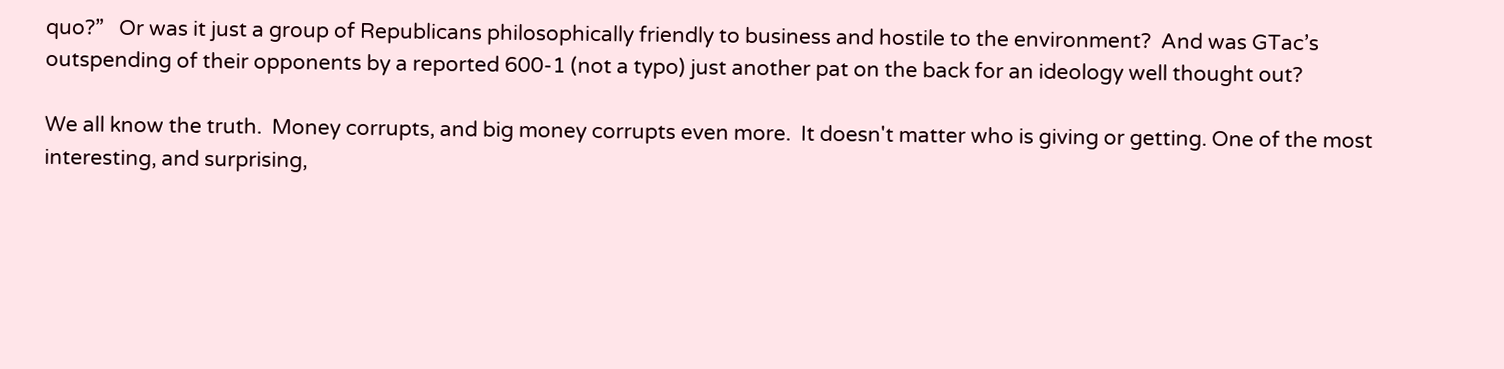quo?”   Or was it just a group of Republicans philosophically friendly to business and hostile to the environment?  And was GTac’s outspending of their opponents by a reported 600-1 (not a typo) just another pat on the back for an ideology well thought out?

We all know the truth.  Money corrupts, and big money corrupts even more.  It doesn't matter who is giving or getting. One of the most interesting, and surprising,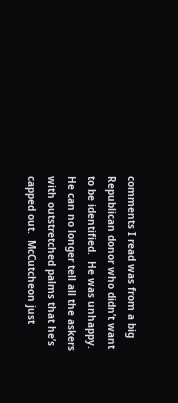comments I read was from a big Republican donor who didn’t want to be identified.  He was unhappy.   He can no longer tell all the askers with outstretched palms that he’s capped out.  McCutcheon just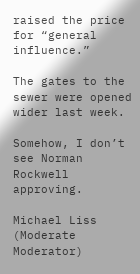raised the price for “general influence.”

The gates to the sewer were opened wider last week.

Somehow, I don’t see Norman Rockwell approving.

Michael Liss (Moderate Moderator)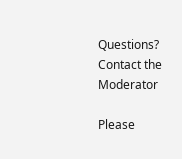Questions?  Contact the Moderator

Please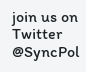join us on Twitter @SyncPol